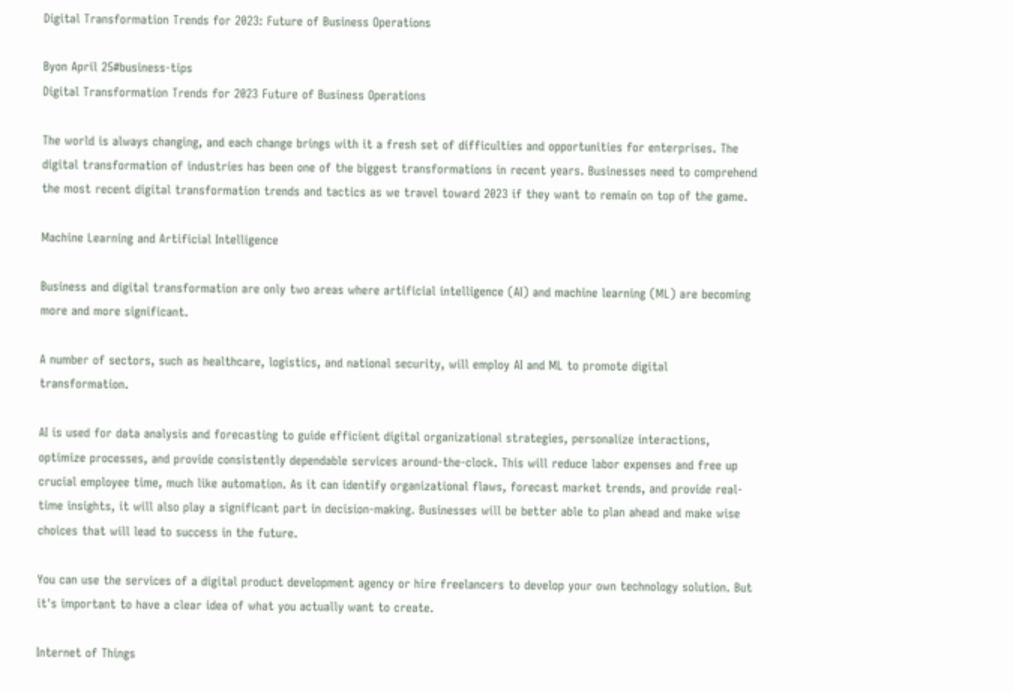Digital Transformation Trends for 2023: Future of Business Operations

Byon April 25#business-tips
Digital Transformation Trends for 2023 Future of Business Operations

The world is always changing, and each change brings with it a fresh set of difficulties and opportunities for enterprises. The digital transformation of industries has been one of the biggest transformations in recent years. Businesses need to comprehend the most recent digital transformation trends and tactics as we travel toward 2023 if they want to remain on top of the game.

Machine Learning and Artificial Intelligence

Business and digital transformation are only two areas where artificial intelligence (AI) and machine learning (ML) are becoming more and more significant.

A number of sectors, such as healthcare, logistics, and national security, will employ AI and ML to promote digital transformation.

AI is used for data analysis and forecasting to guide efficient digital organizational strategies, personalize interactions, optimize processes, and provide consistently dependable services around-the-clock. This will reduce labor expenses and free up crucial employee time, much like automation. As it can identify organizational flaws, forecast market trends, and provide real-time insights, it will also play a significant part in decision-making. Businesses will be better able to plan ahead and make wise choices that will lead to success in the future.

You can use the services of a digital product development agency or hire freelancers to develop your own technology solution. But it's important to have a clear idea of what you actually want to create.

Internet of Things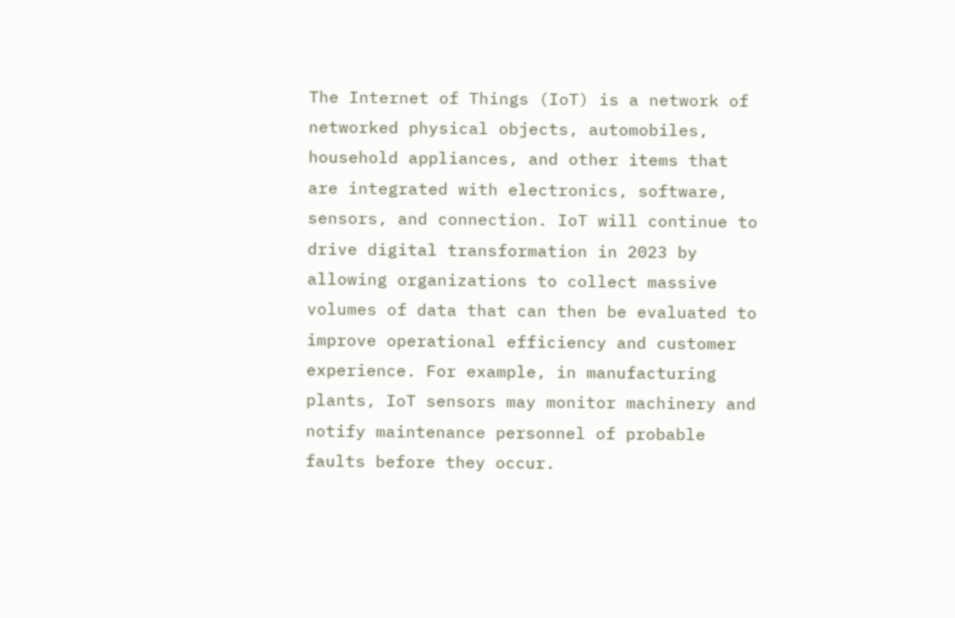The Internet of Things (IoT) is a network of networked physical objects, automobiles, household appliances, and other items that are integrated with electronics, software, sensors, and connection. IoT will continue to drive digital transformation in 2023 by allowing organizations to collect massive volumes of data that can then be evaluated to improve operational efficiency and customer experience. For example, in manufacturing plants, IoT sensors may monitor machinery and notify maintenance personnel of probable faults before they occur.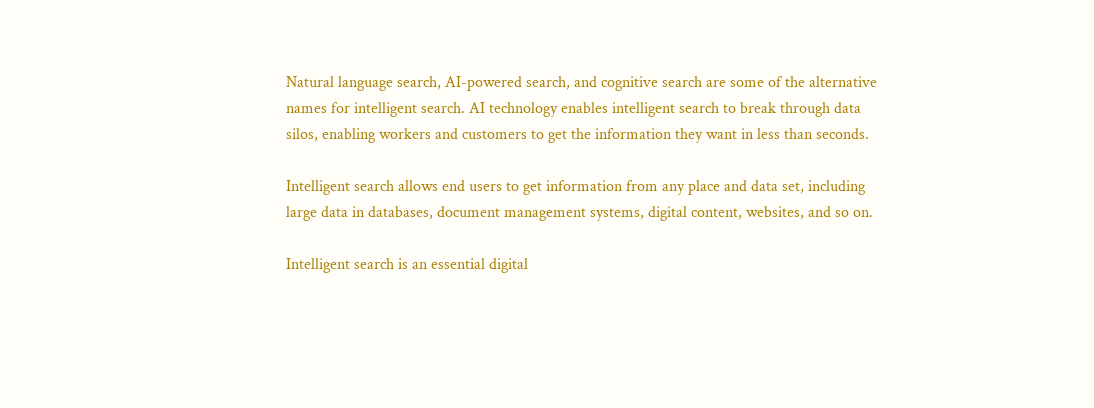Natural language search, AI-powered search, and cognitive search are some of the alternative names for intelligent search. AI technology enables intelligent search to break through data silos, enabling workers and customers to get the information they want in less than seconds.

Intelligent search allows end users to get information from any place and data set, including large data in databases, document management systems, digital content, websites, and so on.

Intelligent search is an essential digital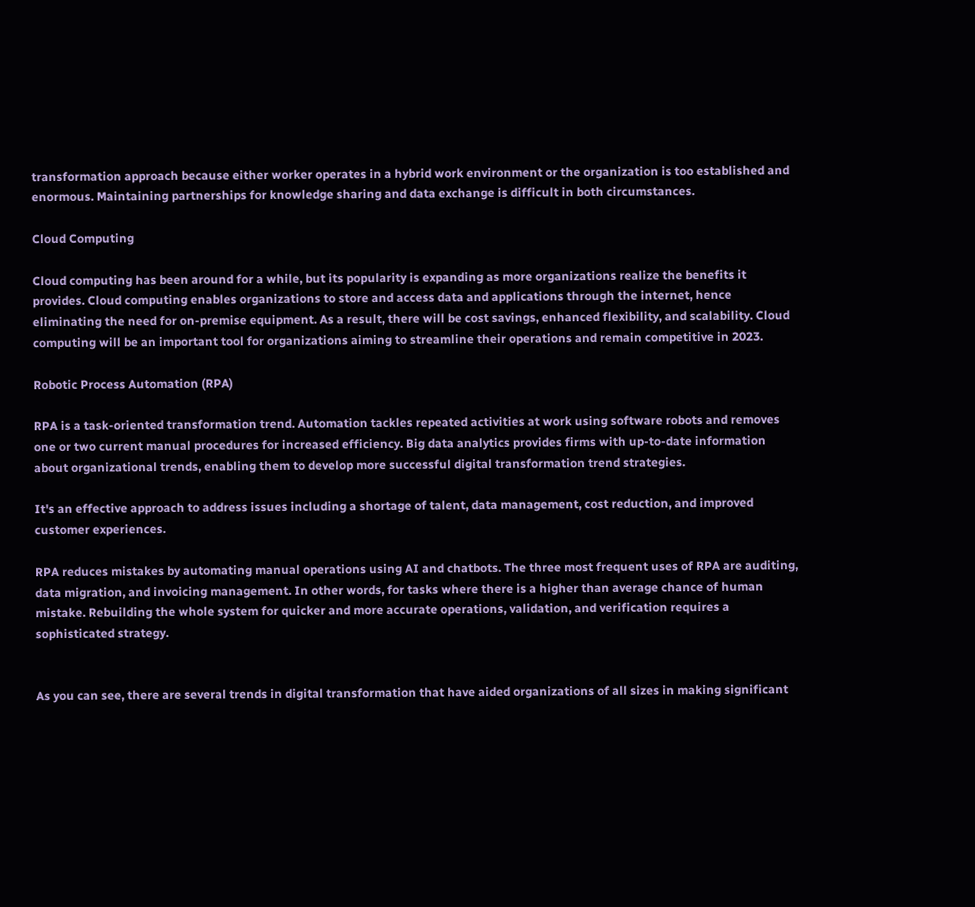transformation approach because either worker operates in a hybrid work environment or the organization is too established and enormous. Maintaining partnerships for knowledge sharing and data exchange is difficult in both circumstances.

Cloud Computing

Cloud computing has been around for a while, but its popularity is expanding as more organizations realize the benefits it provides. Cloud computing enables organizations to store and access data and applications through the internet, hence eliminating the need for on-premise equipment. As a result, there will be cost savings, enhanced flexibility, and scalability. Cloud computing will be an important tool for organizations aiming to streamline their operations and remain competitive in 2023.

Robotic Process Automation (RPA)

RPA is a task-oriented transformation trend. Automation tackles repeated activities at work using software robots and removes one or two current manual procedures for increased efficiency. Big data analytics provides firms with up-to-date information about organizational trends, enabling them to develop more successful digital transformation trend strategies.

It's an effective approach to address issues including a shortage of talent, data management, cost reduction, and improved customer experiences.

RPA reduces mistakes by automating manual operations using AI and chatbots. The three most frequent uses of RPA are auditing, data migration, and invoicing management. In other words, for tasks where there is a higher than average chance of human mistake. Rebuilding the whole system for quicker and more accurate operations, validation, and verification requires a sophisticated strategy.


As you can see, there are several trends in digital transformation that have aided organizations of all sizes in making significant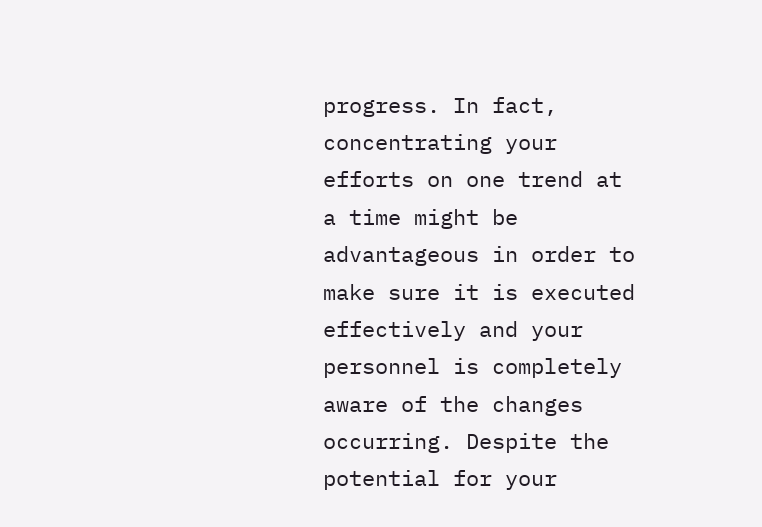progress. In fact, concentrating your efforts on one trend at a time might be advantageous in order to make sure it is executed effectively and your personnel is completely aware of the changes occurring. Despite the potential for your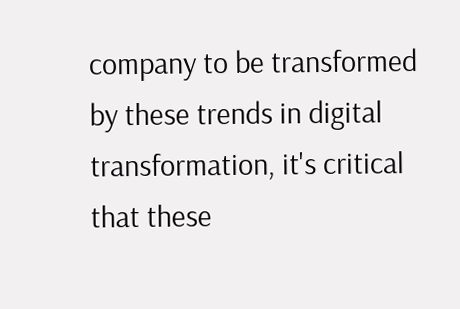company to be transformed by these trends in digital transformation, it's critical that these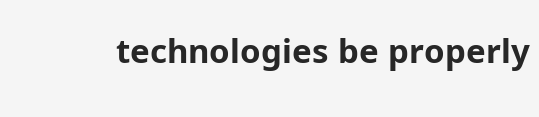technologies be properly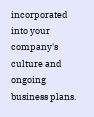incorporated into your company's culture and ongoing business plans.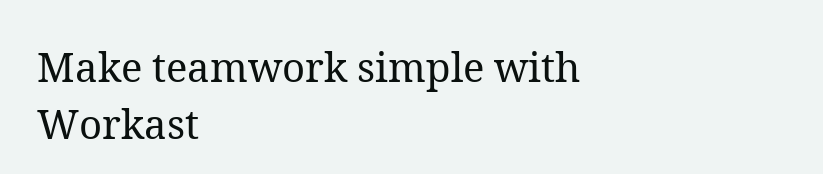Make teamwork simple with Workast